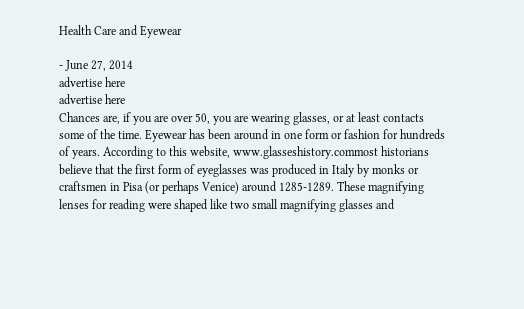Health Care and Eyewear

- June 27, 2014
advertise here
advertise here
Chances are, if you are over 50, you are wearing glasses, or at least contacts some of the time. Eyewear has been around in one form or fashion for hundreds of years. According to this website, www.glasseshistory.commost historians believe that the first form of eyeglasses was produced in Italy by monks or craftsmen in Pisa (or perhaps Venice) around 1285-1289. These magnifying lenses for reading were shaped like two small magnifying glasses and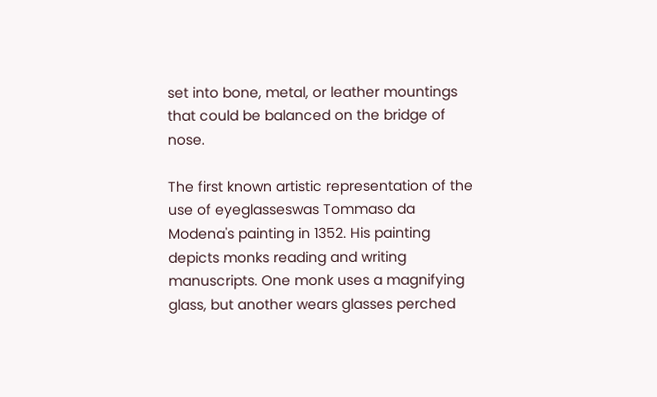set into bone, metal, or leather mountings that could be balanced on the bridge of nose.

The first known artistic representation of the use of eyeglasseswas Tommaso da Modena's painting in 1352. His painting depicts monks reading and writing manuscripts. One monk uses a magnifying glass, but another wears glasses perched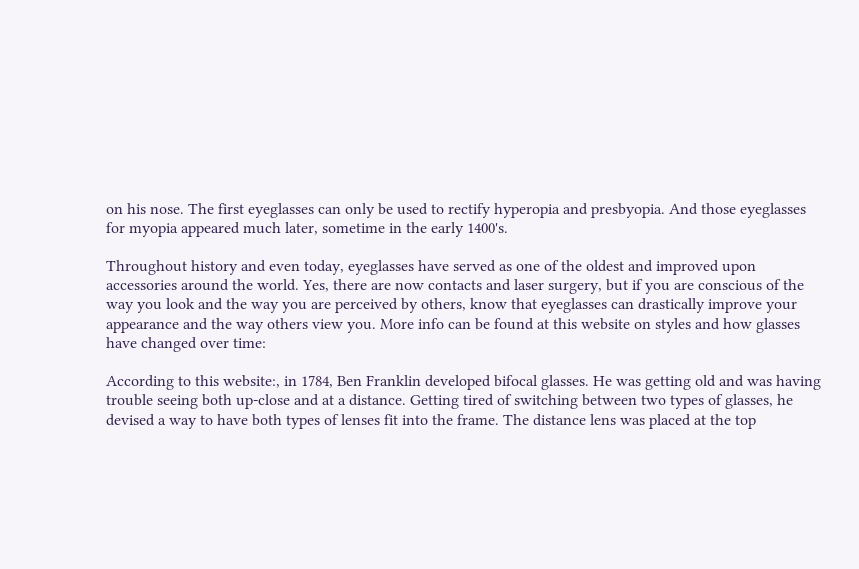on his nose. The first eyeglasses can only be used to rectify hyperopia and presbyopia. And those eyeglasses for myopia appeared much later, sometime in the early 1400's.

Throughout history and even today, eyeglasses have served as one of the oldest and improved upon accessories around the world. Yes, there are now contacts and laser surgery, but if you are conscious of the way you look and the way you are perceived by others, know that eyeglasses can drastically improve your appearance and the way others view you. More info can be found at this website on styles and how glasses have changed over time:

According to this website:, in 1784, Ben Franklin developed bifocal glasses. He was getting old and was having trouble seeing both up-close and at a distance. Getting tired of switching between two types of glasses, he devised a way to have both types of lenses fit into the frame. The distance lens was placed at the top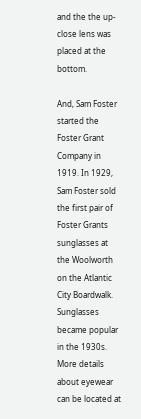and the the up-close lens was placed at the bottom.

And, Sam Foster started the Foster Grant Company in 1919. In 1929, Sam Foster sold the first pair of Foster Grants sunglasses at the Woolworth on the Atlantic City Boardwalk. Sunglasses became popular in the 1930s. More details about eyewear can be located at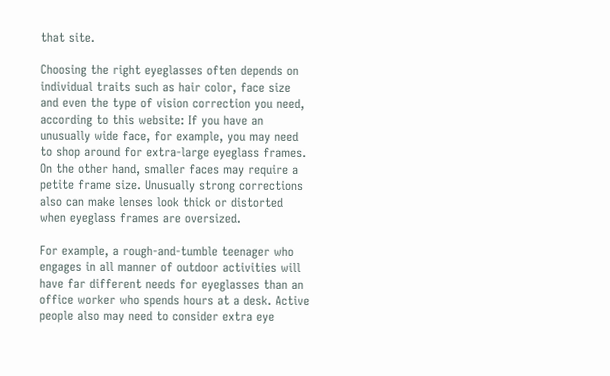that site.

Choosing the right eyeglasses often depends on individual traits such as hair color, face size and even the type of vision correction you need, according to this website: If you have an unusually wide face, for example, you may need to shop around for extra-large eyeglass frames. On the other hand, smaller faces may require a petite frame size. Unusually strong corrections also can make lenses look thick or distorted when eyeglass frames are oversized.

For example, a rough-and-tumble teenager who engages in all manner of outdoor activities will have far different needs for eyeglasses than an office worker who spends hours at a desk. Active people also may need to consider extra eye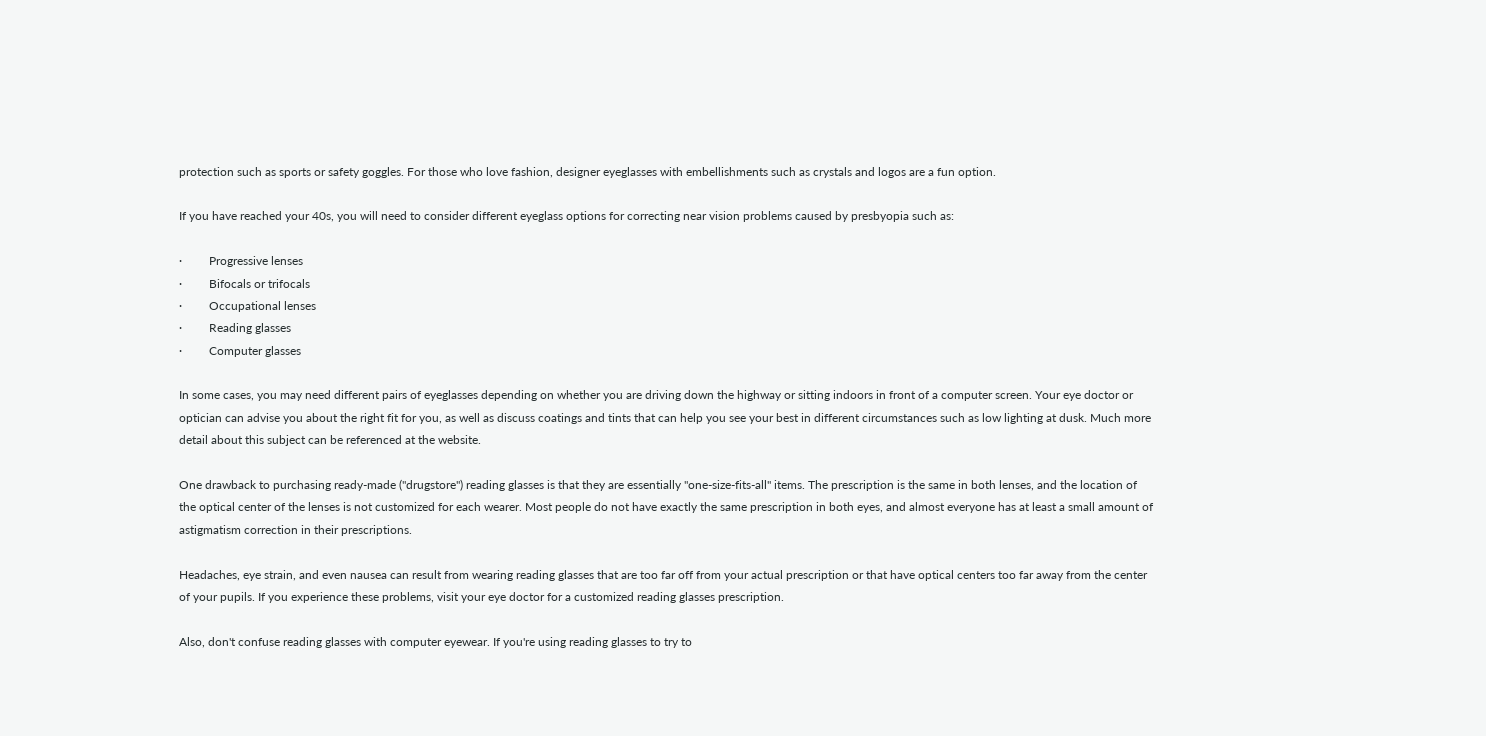protection such as sports or safety goggles. For those who love fashion, designer eyeglasses with embellishments such as crystals and logos are a fun option.

If you have reached your 40s, you will need to consider different eyeglass options for correcting near vision problems caused by presbyopia such as:

·         Progressive lenses
·         Bifocals or trifocals
·         Occupational lenses
·         Reading glasses
·         Computer glasses

In some cases, you may need different pairs of eyeglasses depending on whether you are driving down the highway or sitting indoors in front of a computer screen. Your eye doctor or optician can advise you about the right fit for you, as well as discuss coatings and tints that can help you see your best in different circumstances such as low lighting at dusk. Much more detail about this subject can be referenced at the website.

One drawback to purchasing ready-made ("drugstore") reading glasses is that they are essentially "one-size-fits-all" items. The prescription is the same in both lenses, and the location of the optical center of the lenses is not customized for each wearer. Most people do not have exactly the same prescription in both eyes, and almost everyone has at least a small amount of astigmatism correction in their prescriptions.

Headaches, eye strain, and even nausea can result from wearing reading glasses that are too far off from your actual prescription or that have optical centers too far away from the center of your pupils. If you experience these problems, visit your eye doctor for a customized reading glasses prescription.

Also, don't confuse reading glasses with computer eyewear. If you're using reading glasses to try to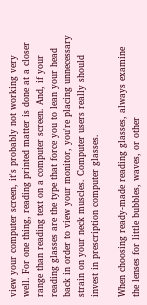view your computer screen, it's probably not working very well. For one thing, reading printed matter is done at a closer range than reading text on a computer screen. And, if your reading glasses are the type that force you to lean your head back in order to view your monitor, you're placing unnecessary strain on your neck muscles. Computer users really should invest in prescription computer glasses.

When choosing ready-made reading glasses, always examine the lenses for little bubbles, waves, or other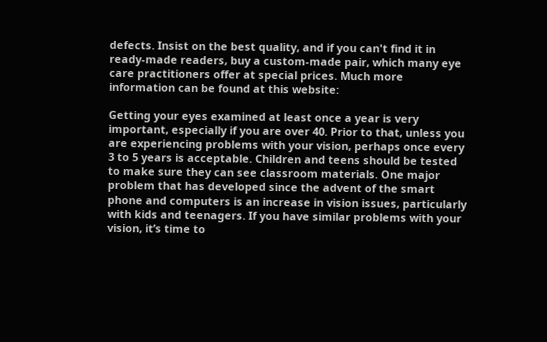defects. Insist on the best quality, and if you can't find it in ready-made readers, buy a custom-made pair, which many eye care practitioners offer at special prices. Much more information can be found at this website:

Getting your eyes examined at least once a year is very important, especially if you are over 40. Prior to that, unless you are experiencing problems with your vision, perhaps once every 3 to 5 years is acceptable. Children and teens should be tested to make sure they can see classroom materials. One major problem that has developed since the advent of the smart phone and computers is an increase in vision issues, particularly with kids and teenagers. If you have similar problems with your vision, it’s time to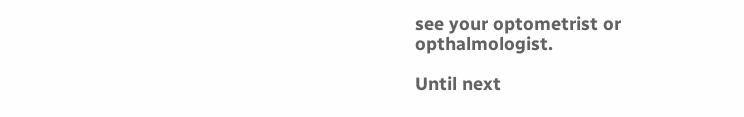see your optometrist or opthalmologist.

Until next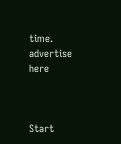time.
advertise here



Start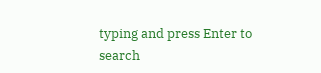typing and press Enter to search